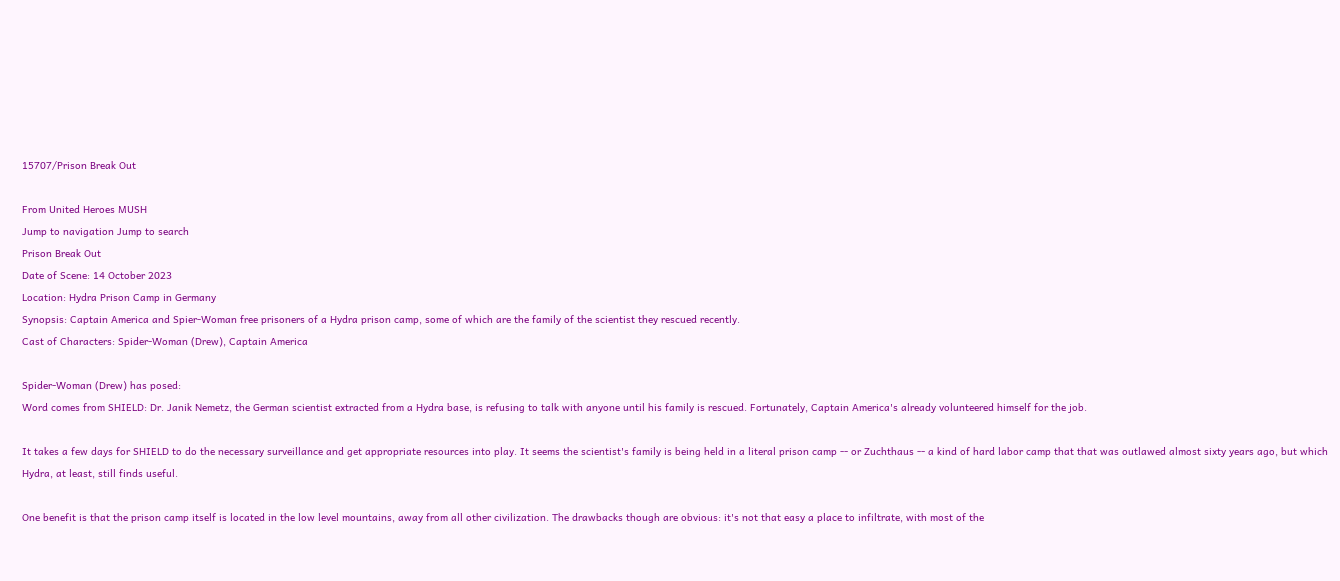15707/Prison Break Out

From United Heroes MUSH
Jump to navigation Jump to search
Prison Break Out
Date of Scene: 14 October 2023
Location: Hydra Prison Camp in Germany
Synopsis: Captain America and Spier-Woman free prisoners of a Hydra prison camp, some of which are the family of the scientist they rescued recently.
Cast of Characters: Spider-Woman (Drew), Captain America

Spider-Woman (Drew) has posed:
Word comes from SHIELD: Dr. Janik Nemetz, the German scientist extracted from a Hydra base, is refusing to talk with anyone until his family is rescued. Fortunately, Captain America's already volunteered himself for the job.

It takes a few days for SHIELD to do the necessary surveillance and get appropriate resources into play. It seems the scientist's family is being held in a literal prison camp -- or Zuchthaus -- a kind of hard labor camp that that was outlawed almost sixty years ago, but which Hydra, at least, still finds useful.

One benefit is that the prison camp itself is located in the low level mountains, away from all other civilization. The drawbacks though are obvious: it's not that easy a place to infiltrate, with most of the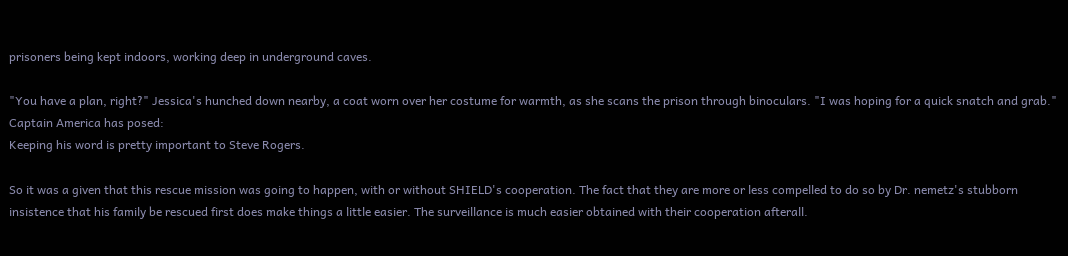prisoners being kept indoors, working deep in underground caves.

"You have a plan, right?" Jessica's hunched down nearby, a coat worn over her costume for warmth, as she scans the prison through binoculars. "I was hoping for a quick snatch and grab."
Captain America has posed:
Keeping his word is pretty important to Steve Rogers.

So it was a given that this rescue mission was going to happen, with or without SHIELD's cooperation. The fact that they are more or less compelled to do so by Dr. nemetz's stubborn insistence that his family be rescued first does make things a little easier. The surveillance is much easier obtained with their cooperation afterall.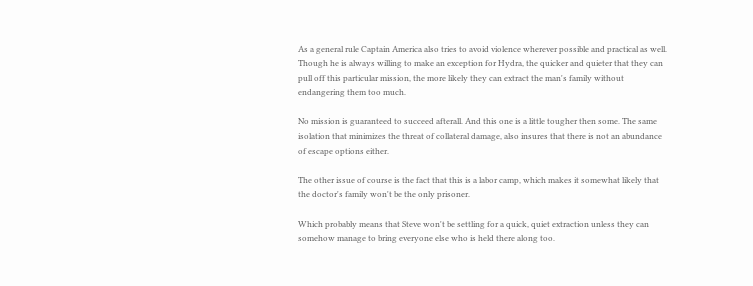As a general rule Captain America also tries to avoid violence wherever possible and practical as well. Though he is always willing to make an exception for Hydra, the quicker and quieter that they can pull off this particular mission, the more likely they can extract the man's family without endangering them too much.

No mission is guaranteed to succeed afterall. And this one is a little tougher then some. The same isolation that minimizes the threat of collateral damage, also insures that there is not an abundance of escape options either.

The other issue of course is the fact that this is a labor camp, which makes it somewhat likely that the doctor's family won't be the only prisoner.

Which probably means that Steve won't be settling for a quick, quiet extraction unless they can somehow manage to bring everyone else who is held there along too.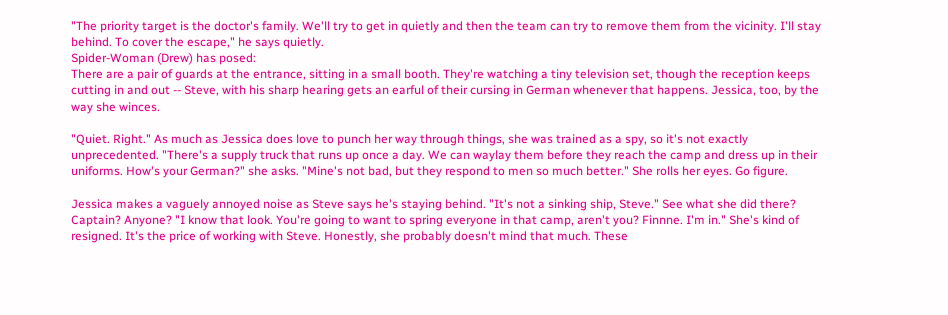"The priority target is the doctor's family. We'll try to get in quietly and then the team can try to remove them from the vicinity. I'll stay behind. To cover the escape," he says quietly.
Spider-Woman (Drew) has posed:
There are a pair of guards at the entrance, sitting in a small booth. They're watching a tiny television set, though the reception keeps cutting in and out -- Steve, with his sharp hearing gets an earful of their cursing in German whenever that happens. Jessica, too, by the way she winces.

"Quiet. Right." As much as Jessica does love to punch her way through things, she was trained as a spy, so it's not exactly unprecedented. "There's a supply truck that runs up once a day. We can waylay them before they reach the camp and dress up in their uniforms. How's your German?" she asks. "Mine's not bad, but they respond to men so much better." She rolls her eyes. Go figure.

Jessica makes a vaguely annoyed noise as Steve says he's staying behind. "It's not a sinking ship, Steve." See what she did there? Captain? Anyone? "I know that look. You're going to want to spring everyone in that camp, aren't you? Finnne. I'm in." She's kind of resigned. It's the price of working with Steve. Honestly, she probably doesn't mind that much. These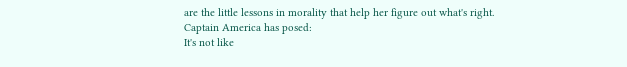are the little lessons in morality that help her figure out what's right.
Captain America has posed:
It's not like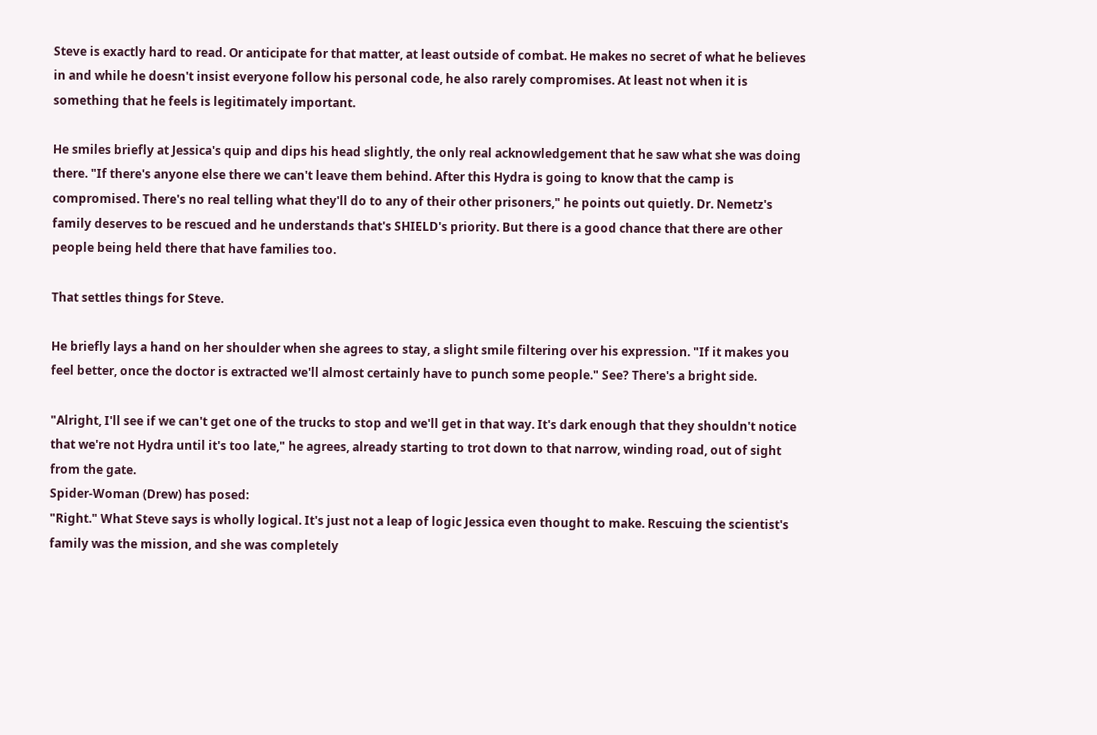Steve is exactly hard to read. Or anticipate for that matter, at least outside of combat. He makes no secret of what he believes in and while he doesn't insist everyone follow his personal code, he also rarely compromises. At least not when it is something that he feels is legitimately important.

He smiles briefly at Jessica's quip and dips his head slightly, the only real acknowledgement that he saw what she was doing there. "If there's anyone else there we can't leave them behind. After this Hydra is going to know that the camp is compromised. There's no real telling what they'll do to any of their other prisoners," he points out quietly. Dr. Nemetz's family deserves to be rescued and he understands that's SHIELD's priority. But there is a good chance that there are other people being held there that have families too.

That settles things for Steve.

He briefly lays a hand on her shoulder when she agrees to stay, a slight smile filtering over his expression. "If it makes you feel better, once the doctor is extracted we'll almost certainly have to punch some people." See? There's a bright side.

"Alright, I'll see if we can't get one of the trucks to stop and we'll get in that way. It's dark enough that they shouldn't notice that we're not Hydra until it's too late," he agrees, already starting to trot down to that narrow, winding road, out of sight from the gate.
Spider-Woman (Drew) has posed:
"Right." What Steve says is wholly logical. It's just not a leap of logic Jessica even thought to make. Rescuing the scientist's family was the mission, and she was completely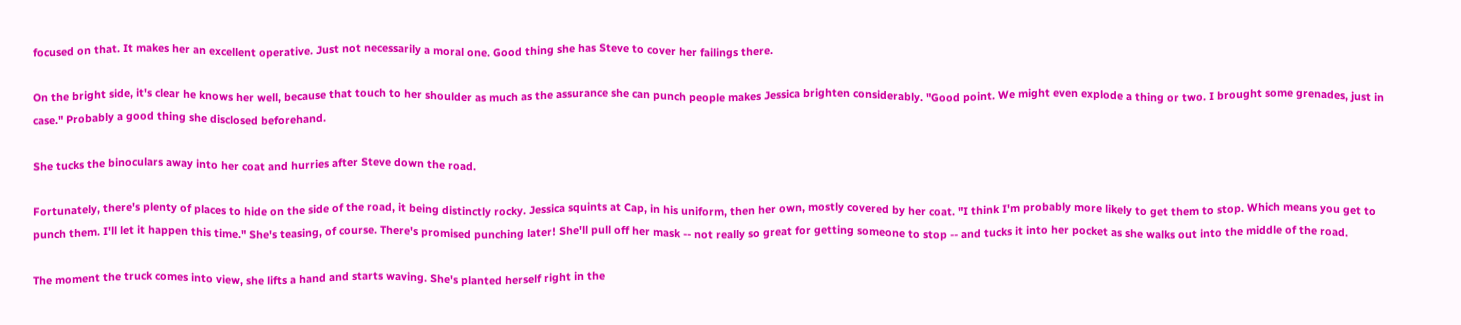focused on that. It makes her an excellent operative. Just not necessarily a moral one. Good thing she has Steve to cover her failings there.

On the bright side, it's clear he knows her well, because that touch to her shoulder as much as the assurance she can punch people makes Jessica brighten considerably. "Good point. We might even explode a thing or two. I brought some grenades, just in case." Probably a good thing she disclosed beforehand.

She tucks the binoculars away into her coat and hurries after Steve down the road.

Fortunately, there's plenty of places to hide on the side of the road, it being distinctly rocky. Jessica squints at Cap, in his uniform, then her own, mostly covered by her coat. "I think I'm probably more likely to get them to stop. Which means you get to punch them. I'll let it happen this time." She's teasing, of course. There's promised punching later! She'll pull off her mask -- not really so great for getting someone to stop -- and tucks it into her pocket as she walks out into the middle of the road.

The moment the truck comes into view, she lifts a hand and starts waving. She's planted herself right in the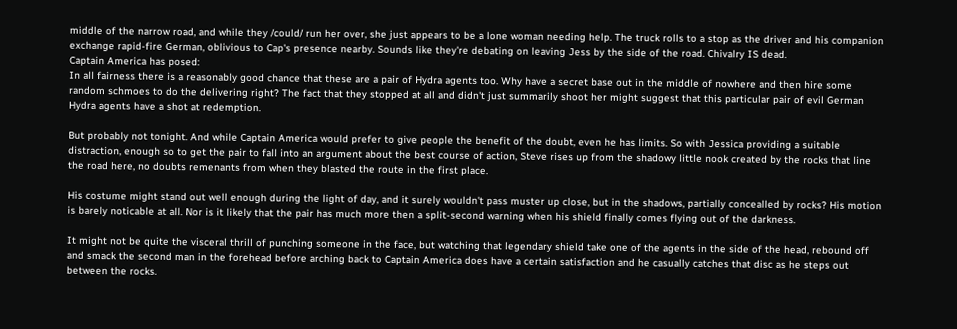middle of the narrow road, and while they /could/ run her over, she just appears to be a lone woman needing help. The truck rolls to a stop as the driver and his companion exchange rapid-fire German, oblivious to Cap's presence nearby. Sounds like they're debating on leaving Jess by the side of the road. Chivalry IS dead.
Captain America has posed:
In all fairness there is a reasonably good chance that these are a pair of Hydra agents too. Why have a secret base out in the middle of nowhere and then hire some random schmoes to do the delivering right? The fact that they stopped at all and didn't just summarily shoot her might suggest that this particular pair of evil German Hydra agents have a shot at redemption.

But probably not tonight. And while Captain America would prefer to give people the benefit of the doubt, even he has limits. So with Jessica providing a suitable distraction, enough so to get the pair to fall into an argument about the best course of action, Steve rises up from the shadowy little nook created by the rocks that line the road here, no doubts remenants from when they blasted the route in the first place.

His costume might stand out well enough during the light of day, and it surely wouldn't pass muster up close, but in the shadows, partially concealled by rocks? His motion is barely noticable at all. Nor is it likely that the pair has much more then a split-second warning when his shield finally comes flying out of the darkness.

It might not be quite the visceral thrill of punching someone in the face, but watching that legendary shield take one of the agents in the side of the head, rebound off and smack the second man in the forehead before arching back to Captain America does have a certain satisfaction and he casually catches that disc as he steps out between the rocks.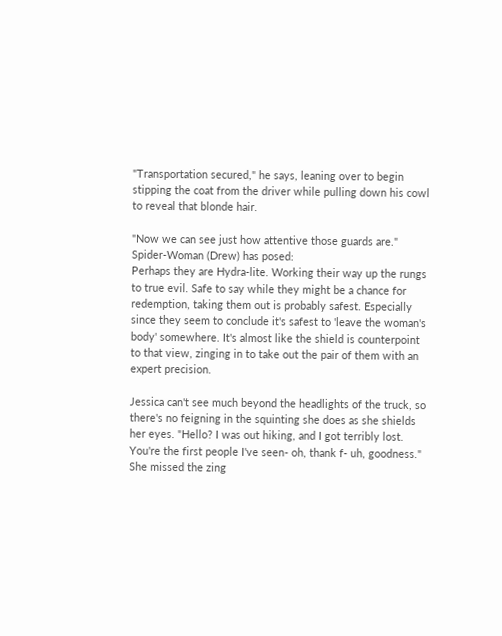"Transportation secured," he says, leaning over to begin stipping the coat from the driver while pulling down his cowl to reveal that blonde hair.

"Now we can see just how attentive those guards are."
Spider-Woman (Drew) has posed:
Perhaps they are Hydra-lite. Working their way up the rungs to true evil. Safe to say while they might be a chance for redemption, taking them out is probably safest. Especially since they seem to conclude it's safest to 'leave the woman's body' somewhere. It's almost like the shield is counterpoint to that view, zinging in to take out the pair of them with an expert precision.

Jessica can't see much beyond the headlights of the truck, so there's no feigning in the squinting she does as she shields her eyes. "Hello? I was out hiking, and I got terribly lost. You're the first people I've seen- oh, thank f- uh, goodness." She missed the zing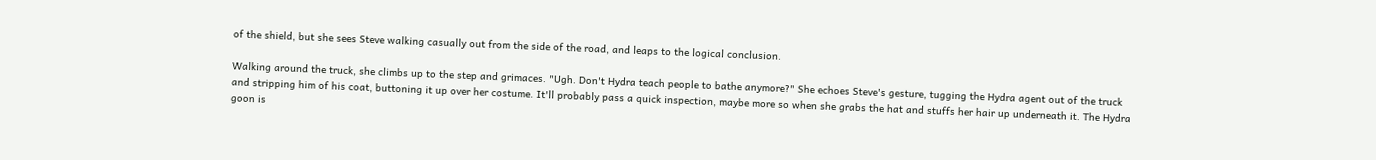of the shield, but she sees Steve walking casually out from the side of the road, and leaps to the logical conclusion.

Walking around the truck, she climbs up to the step and grimaces. "Ugh. Don't Hydra teach people to bathe anymore?" She echoes Steve's gesture, tugging the Hydra agent out of the truck and stripping him of his coat, buttoning it up over her costume. It'll probably pass a quick inspection, maybe more so when she grabs the hat and stuffs her hair up underneath it. The Hydra goon is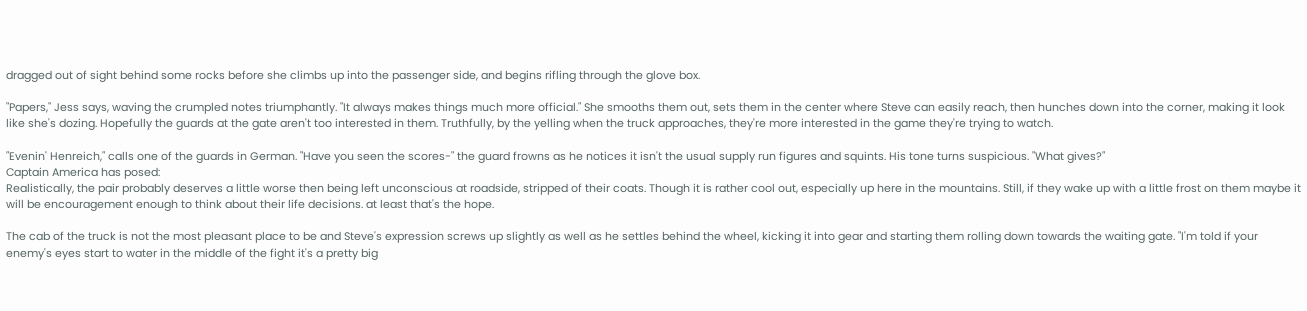dragged out of sight behind some rocks before she climbs up into the passenger side, and begins rifling through the glove box.

"Papers," Jess says, waving the crumpled notes triumphantly. "It always makes things much more official." She smooths them out, sets them in the center where Steve can easily reach, then hunches down into the corner, making it look like she's dozing. Hopefully the guards at the gate aren't too interested in them. Truthfully, by the yelling when the truck approaches, they're more interested in the game they're trying to watch.

"Evenin' Henreich," calls one of the guards in German. "Have you seen the scores-" the guard frowns as he notices it isn't the usual supply run figures and squints. His tone turns suspicious. "What gives?"
Captain America has posed:
Realistically, the pair probably deserves a little worse then being left unconscious at roadside, stripped of their coats. Though it is rather cool out, especially up here in the mountains. Still, if they wake up with a little frost on them maybe it will be encouragement enough to think about their life decisions. at least that's the hope.

The cab of the truck is not the most pleasant place to be and Steve's expression screws up slightly as well as he settles behind the wheel, kicking it into gear and starting them rolling down towards the waiting gate. "I'm told if your enemy's eyes start to water in the middle of the fight it's a pretty big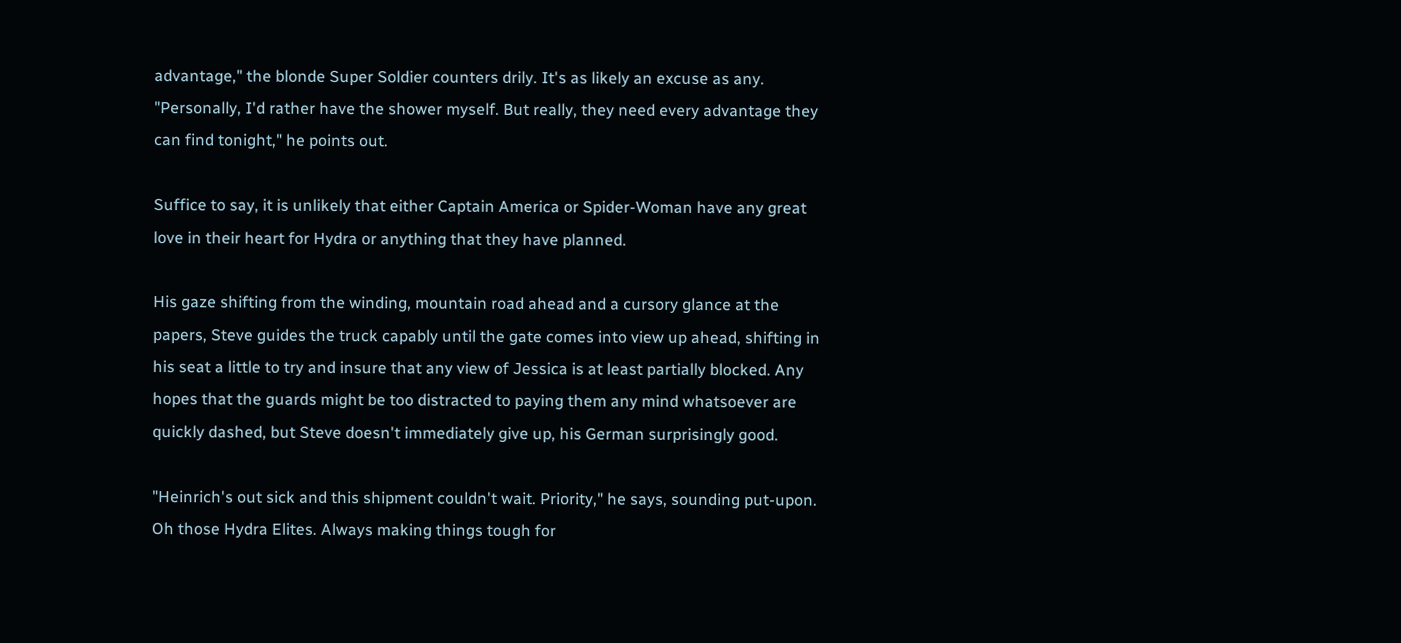advantage," the blonde Super Soldier counters drily. It's as likely an excuse as any. "Personally, I'd rather have the shower myself. But really, they need every advantage they can find tonight," he points out.

Suffice to say, it is unlikely that either Captain America or Spider-Woman have any great love in their heart for Hydra or anything that they have planned.

His gaze shifting from the winding, mountain road ahead and a cursory glance at the papers, Steve guides the truck capably until the gate comes into view up ahead, shifting in his seat a little to try and insure that any view of Jessica is at least partially blocked. Any hopes that the guards might be too distracted to paying them any mind whatsoever are quickly dashed, but Steve doesn't immediately give up, his German surprisingly good.

"Heinrich's out sick and this shipment couldn't wait. Priority," he says, sounding put-upon. Oh those Hydra Elites. Always making things tough for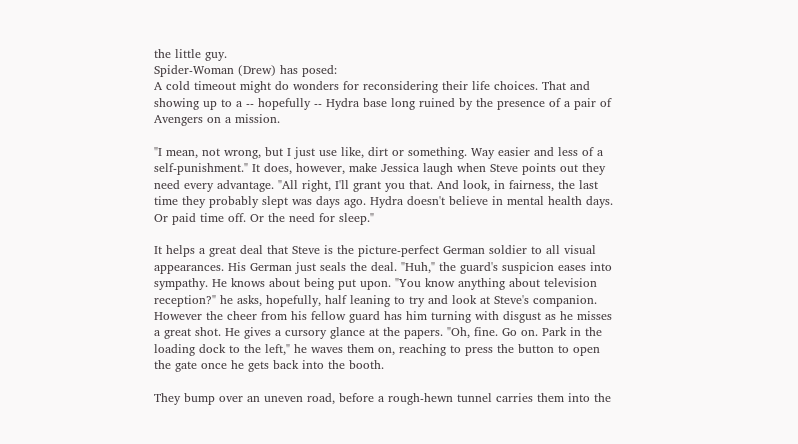the little guy.
Spider-Woman (Drew) has posed:
A cold timeout might do wonders for reconsidering their life choices. That and showing up to a -- hopefully -- Hydra base long ruined by the presence of a pair of Avengers on a mission.

"I mean, not wrong, but I just use like, dirt or something. Way easier and less of a self-punishment." It does, however, make Jessica laugh when Steve points out they need every advantage. "All right, I'll grant you that. And look, in fairness, the last time they probably slept was days ago. Hydra doesn't believe in mental health days. Or paid time off. Or the need for sleep."

It helps a great deal that Steve is the picture-perfect German soldier to all visual appearances. His German just seals the deal. "Huh," the guard's suspicion eases into sympathy. He knows about being put upon. "You know anything about television reception?" he asks, hopefully, half leaning to try and look at Steve's companion. However the cheer from his fellow guard has him turning with disgust as he misses a great shot. He gives a cursory glance at the papers. "Oh, fine. Go on. Park in the loading dock to the left," he waves them on, reaching to press the button to open the gate once he gets back into the booth.

They bump over an uneven road, before a rough-hewn tunnel carries them into the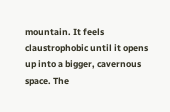mountain. It feels claustrophobic until it opens up into a bigger, cavernous space. The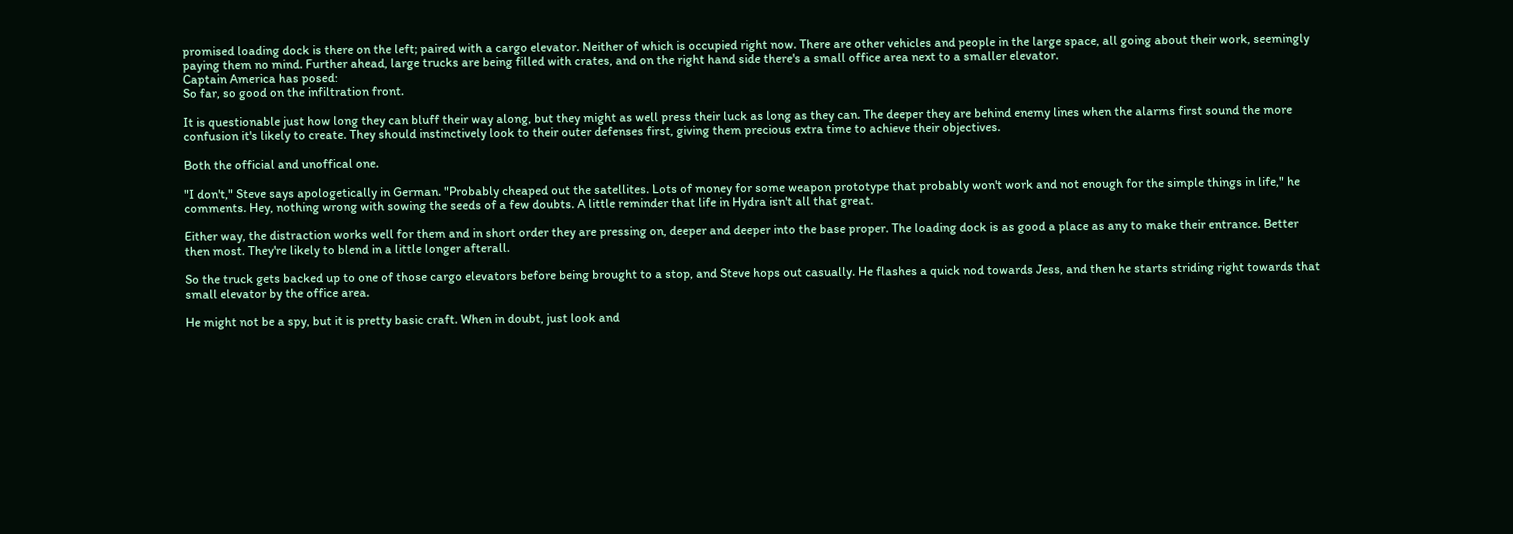promised loading dock is there on the left; paired with a cargo elevator. Neither of which is occupied right now. There are other vehicles and people in the large space, all going about their work, seemingly paying them no mind. Further ahead, large trucks are being filled with crates, and on the right hand side there's a small office area next to a smaller elevator.
Captain America has posed:
So far, so good on the infiltration front.

It is questionable just how long they can bluff their way along, but they might as well press their luck as long as they can. The deeper they are behind enemy lines when the alarms first sound the more confusion it's likely to create. They should instinctively look to their outer defenses first, giving them precious extra time to achieve their objectives.

Both the official and unoffical one.

"I don't," Steve says apologetically in German. "Probably cheaped out the satellites. Lots of money for some weapon prototype that probably won't work and not enough for the simple things in life," he comments. Hey, nothing wrong with sowing the seeds of a few doubts. A little reminder that life in Hydra isn't all that great.

Either way, the distraction works well for them and in short order they are pressing on, deeper and deeper into the base proper. The loading dock is as good a place as any to make their entrance. Better then most. They're likely to blend in a little longer afterall.

So the truck gets backed up to one of those cargo elevators before being brought to a stop, and Steve hops out casually. He flashes a quick nod towards Jess, and then he starts striding right towards that small elevator by the office area.

He might not be a spy, but it is pretty basic craft. When in doubt, just look and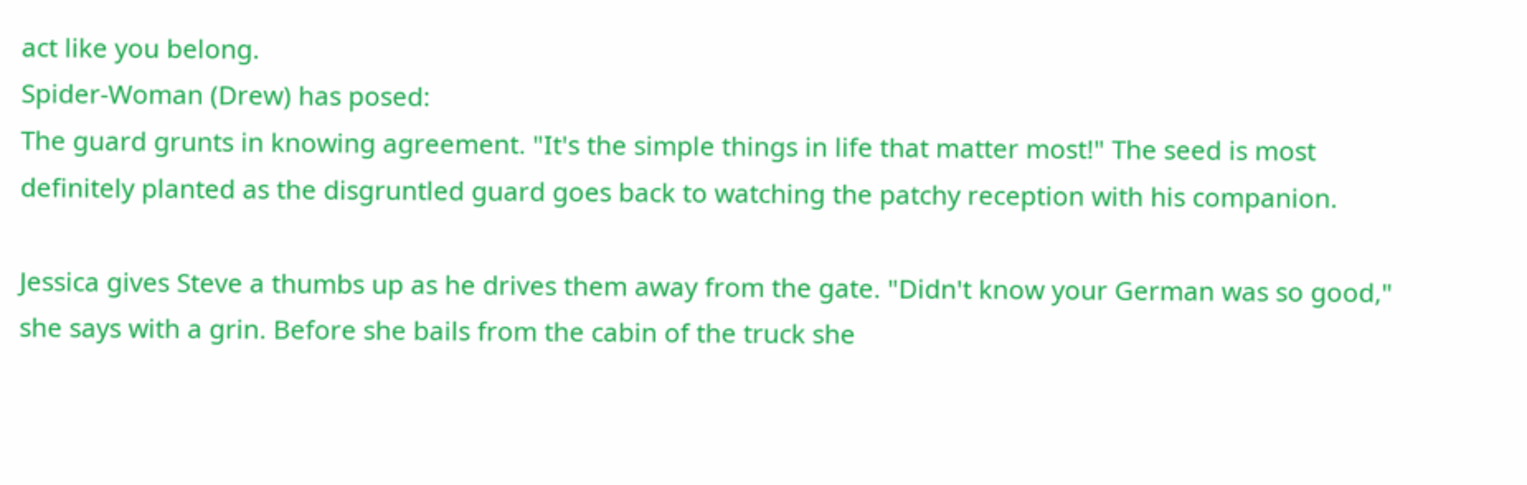act like you belong.
Spider-Woman (Drew) has posed:
The guard grunts in knowing agreement. "It's the simple things in life that matter most!" The seed is most definitely planted as the disgruntled guard goes back to watching the patchy reception with his companion.

Jessica gives Steve a thumbs up as he drives them away from the gate. "Didn't know your German was so good," she says with a grin. Before she bails from the cabin of the truck she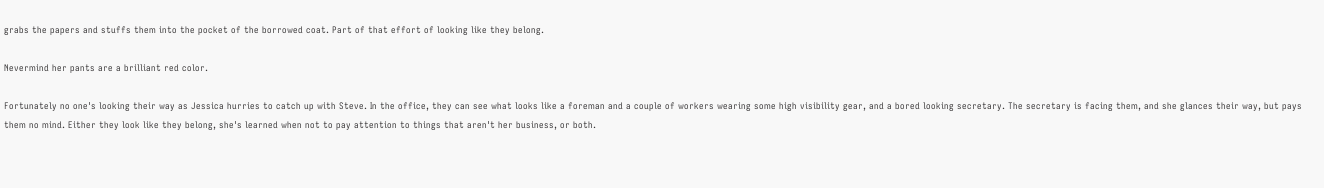grabs the papers and stuffs them into the pocket of the borrowed coat. Part of that effort of looking like they belong.

Nevermind her pants are a brilliant red color.

Fortunately no one's looking their way as Jessica hurries to catch up with Steve. In the office, they can see what looks like a foreman and a couple of workers wearing some high visibility gear, and a bored looking secretary. The secretary is facing them, and she glances their way, but pays them no mind. Either they look like they belong, she's learned when not to pay attention to things that aren't her business, or both.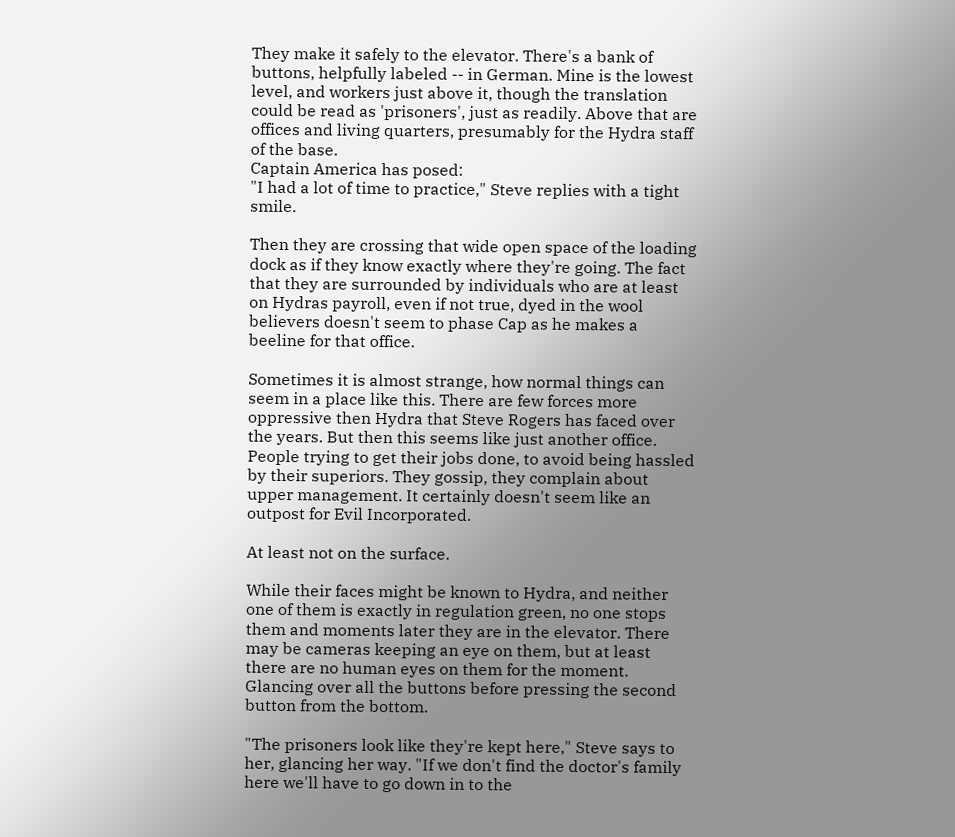They make it safely to the elevator. There's a bank of buttons, helpfully labeled -- in German. Mine is the lowest level, and workers just above it, though the translation could be read as 'prisoners', just as readily. Above that are offices and living quarters, presumably for the Hydra staff of the base.
Captain America has posed:
"I had a lot of time to practice," Steve replies with a tight smile.

Then they are crossing that wide open space of the loading dock as if they know exactly where they're going. The fact that they are surrounded by individuals who are at least on Hydras payroll, even if not true, dyed in the wool believers doesn't seem to phase Cap as he makes a beeline for that office.

Sometimes it is almost strange, how normal things can seem in a place like this. There are few forces more oppressive then Hydra that Steve Rogers has faced over the years. But then this seems like just another office. People trying to get their jobs done, to avoid being hassled by their superiors. They gossip, they complain about upper management. It certainly doesn't seem like an outpost for Evil Incorporated.

At least not on the surface.

While their faces might be known to Hydra, and neither one of them is exactly in regulation green, no one stops them and moments later they are in the elevator. There may be cameras keeping an eye on them, but at least there are no human eyes on them for the moment. Glancing over all the buttons before pressing the second button from the bottom.

"The prisoners look like they're kept here," Steve says to her, glancing her way. "If we don't find the doctor's family here we'll have to go down in to the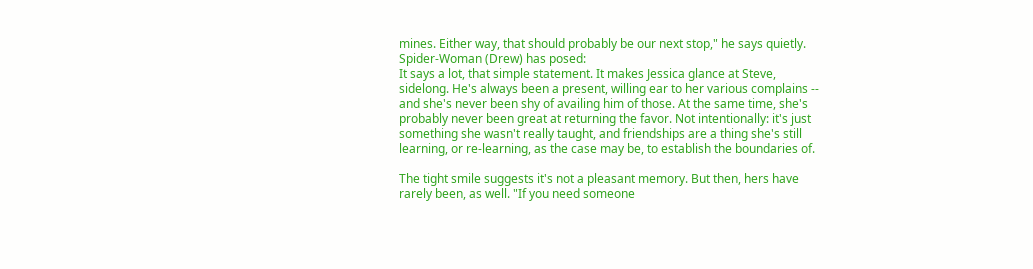mines. Either way, that should probably be our next stop," he says quietly.
Spider-Woman (Drew) has posed:
It says a lot, that simple statement. It makes Jessica glance at Steve, sidelong. He's always been a present, willing ear to her various complains -- and she's never been shy of availing him of those. At the same time, she's probably never been great at returning the favor. Not intentionally: it's just something she wasn't really taught, and friendships are a thing she's still learning, or re-learning, as the case may be, to establish the boundaries of.

The tight smile suggests it's not a pleasant memory. But then, hers have rarely been, as well. "If you need someone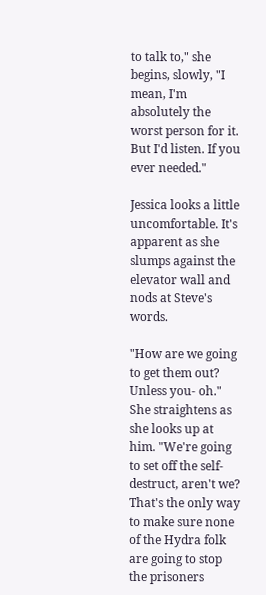to talk to," she begins, slowly, "I mean, I'm absolutely the worst person for it. But I'd listen. If you ever needed."

Jessica looks a little uncomfortable. It's apparent as she slumps against the elevator wall and nods at Steve's words.

"How are we going to get them out? Unless you- oh." She straightens as she looks up at him. "We're going to set off the self-destruct, aren't we? That's the only way to make sure none of the Hydra folk are going to stop the prisoners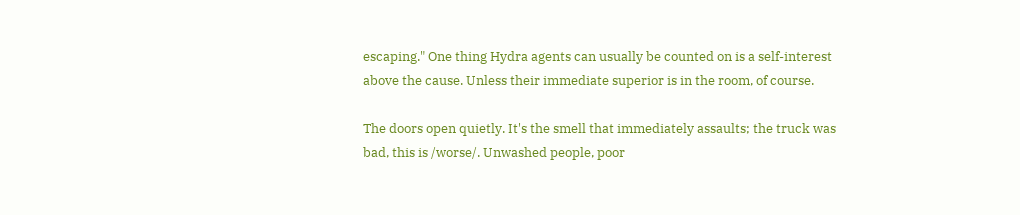escaping." One thing Hydra agents can usually be counted on is a self-interest above the cause. Unless their immediate superior is in the room, of course.

The doors open quietly. It's the smell that immediately assaults; the truck was bad, this is /worse/. Unwashed people, poor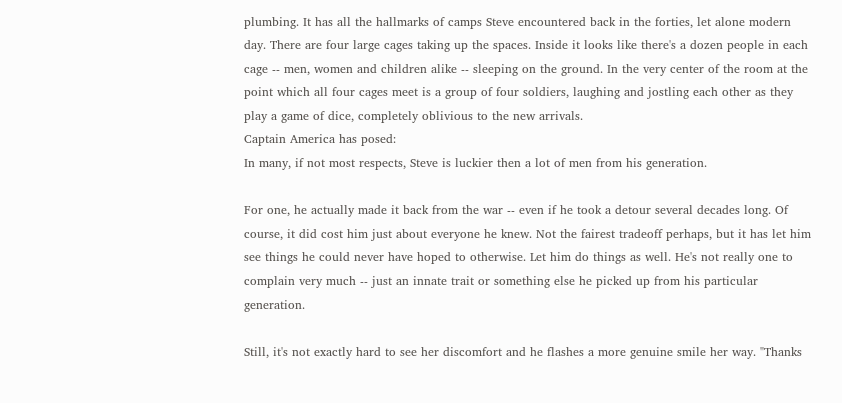plumbing. It has all the hallmarks of camps Steve encountered back in the forties, let alone modern day. There are four large cages taking up the spaces. Inside it looks like there's a dozen people in each cage -- men, women and children alike -- sleeping on the ground. In the very center of the room at the point which all four cages meet is a group of four soldiers, laughing and jostling each other as they play a game of dice, completely oblivious to the new arrivals.
Captain America has posed:
In many, if not most respects, Steve is luckier then a lot of men from his generation.

For one, he actually made it back from the war -- even if he took a detour several decades long. Of course, it did cost him just about everyone he knew. Not the fairest tradeoff perhaps, but it has let him see things he could never have hoped to otherwise. Let him do things as well. He's not really one to complain very much -- just an innate trait or something else he picked up from his particular generation.

Still, it's not exactly hard to see her discomfort and he flashes a more genuine smile her way. "Thanks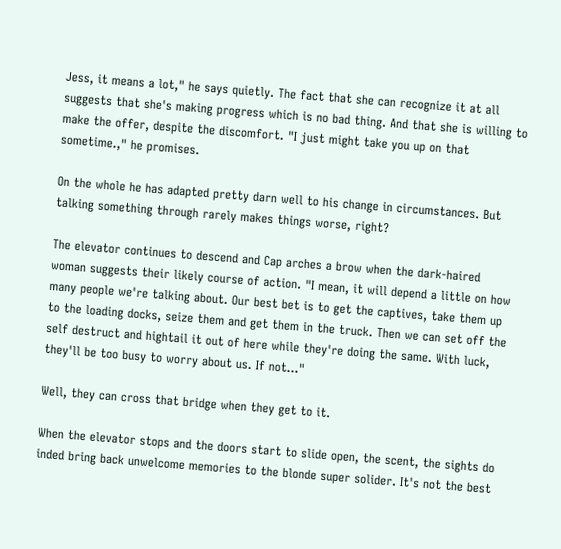Jess, it means a lot," he says quietly. The fact that she can recognize it at all suggests that she's making progress which is no bad thing. And that she is willing to make the offer, despite the discomfort. "I just might take you up on that sometime.," he promises.

On the whole he has adapted pretty darn well to his change in circumstances. But talking something through rarely makes things worse, right?

The elevator continues to descend and Cap arches a brow when the dark-haired woman suggests their likely course of action. "I mean, it will depend a little on how many people we're talking about. Our best bet is to get the captives, take them up to the loading docks, seize them and get them in the truck. Then we can set off the self destruct and hightail it out of here while they're doing the same. With luck, they'll be too busy to worry about us. If not..."

Well, they can cross that bridge when they get to it.

When the elevator stops and the doors start to slide open, the scent, the sights do inded bring back unwelcome memories to the blonde super solider. It's not the best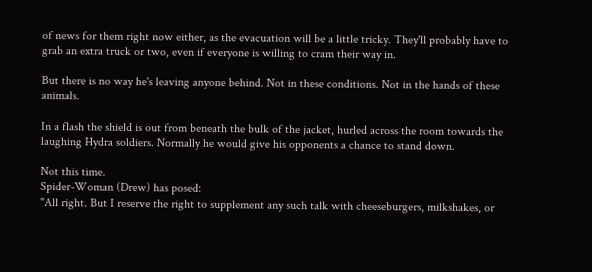of news for them right now either, as the evacuation will be a little tricky. They'll probably have to grab an extra truck or two, even if everyone is willing to cram their way in.

But there is no way he's leaving anyone behind. Not in these conditions. Not in the hands of these animals.

In a flash the shield is out from beneath the bulk of the jacket, hurled across the room towards the laughing Hydra soldiers. Normally he would give his opponents a chance to stand down.

Not this time.
Spider-Woman (Drew) has posed:
"All right. But I reserve the right to supplement any such talk with cheeseburgers, milkshakes, or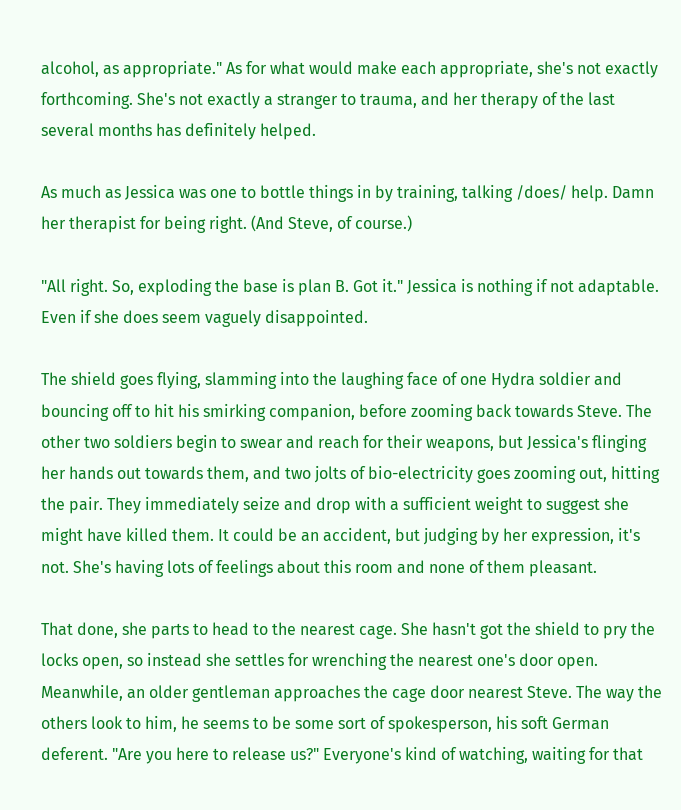alcohol, as appropriate." As for what would make each appropriate, she's not exactly forthcoming. She's not exactly a stranger to trauma, and her therapy of the last several months has definitely helped.

As much as Jessica was one to bottle things in by training, talking /does/ help. Damn her therapist for being right. (And Steve, of course.)

"All right. So, exploding the base is plan B. Got it." Jessica is nothing if not adaptable. Even if she does seem vaguely disappointed.

The shield goes flying, slamming into the laughing face of one Hydra soldier and bouncing off to hit his smirking companion, before zooming back towards Steve. The other two soldiers begin to swear and reach for their weapons, but Jessica's flinging her hands out towards them, and two jolts of bio-electricity goes zooming out, hitting the pair. They immediately seize and drop with a sufficient weight to suggest she might have killed them. It could be an accident, but judging by her expression, it's not. She's having lots of feelings about this room and none of them pleasant.

That done, she parts to head to the nearest cage. She hasn't got the shield to pry the locks open, so instead she settles for wrenching the nearest one's door open. Meanwhile, an older gentleman approaches the cage door nearest Steve. The way the others look to him, he seems to be some sort of spokesperson, his soft German deferent. "Are you here to release us?" Everyone's kind of watching, waiting for that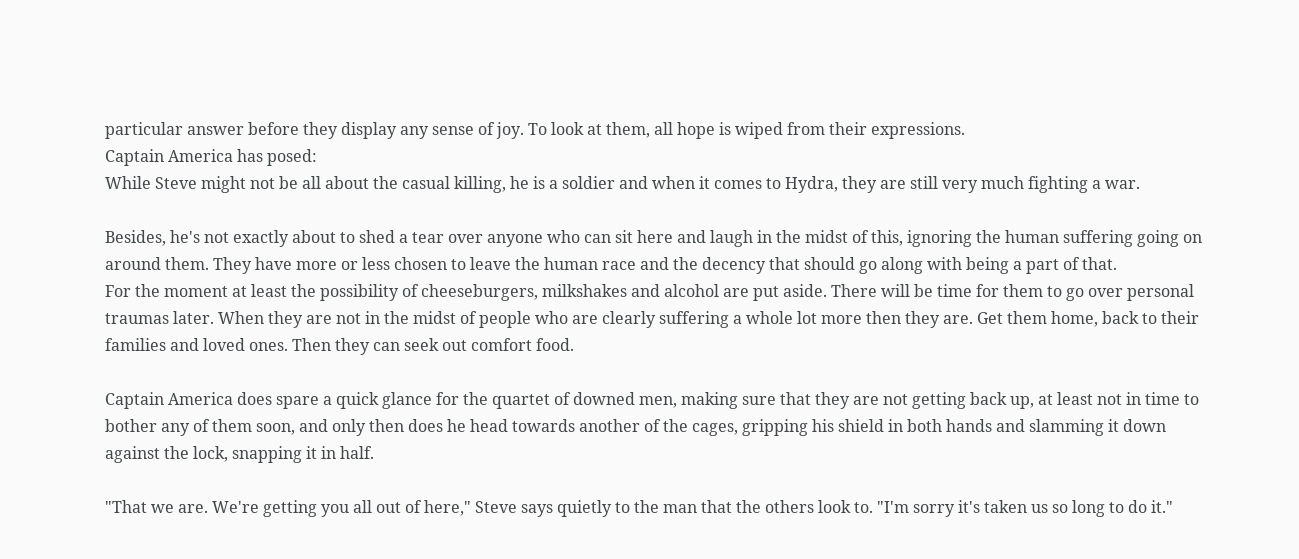particular answer before they display any sense of joy. To look at them, all hope is wiped from their expressions.
Captain America has posed:
While Steve might not be all about the casual killing, he is a soldier and when it comes to Hydra, they are still very much fighting a war.

Besides, he's not exactly about to shed a tear over anyone who can sit here and laugh in the midst of this, ignoring the human suffering going on around them. They have more or less chosen to leave the human race and the decency that should go along with being a part of that.
For the moment at least the possibility of cheeseburgers, milkshakes and alcohol are put aside. There will be time for them to go over personal traumas later. When they are not in the midst of people who are clearly suffering a whole lot more then they are. Get them home, back to their families and loved ones. Then they can seek out comfort food.

Captain America does spare a quick glance for the quartet of downed men, making sure that they are not getting back up, at least not in time to bother any of them soon, and only then does he head towards another of the cages, gripping his shield in both hands and slamming it down against the lock, snapping it in half.

"That we are. We're getting you all out of here," Steve says quietly to the man that the others look to. "I'm sorry it's taken us so long to do it."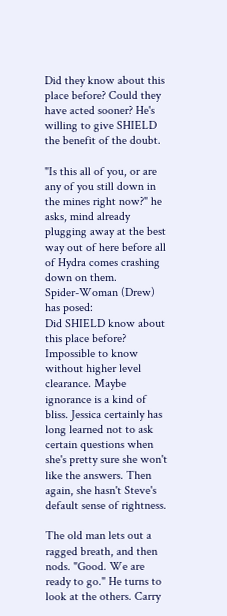Did they know about this place before? Could they have acted sooner? He's willing to give SHIELD the benefit of the doubt.

"Is this all of you, or are any of you still down in the mines right now?" he asks, mind already plugging away at the best way out of here before all of Hydra comes crashing down on them.
Spider-Woman (Drew) has posed:
Did SHIELD know about this place before? Impossible to know without higher level clearance. Maybe ignorance is a kind of bliss. Jessica certainly has long learned not to ask certain questions when she's pretty sure she won't like the answers. Then again, she hasn't Steve's default sense of rightness.

The old man lets out a ragged breath, and then nods. "Good. We are ready to go." He turns to look at the others. Carry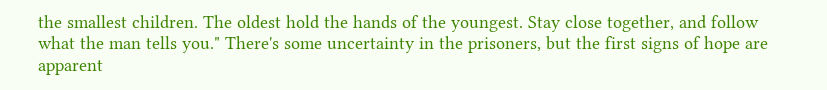the smallest children. The oldest hold the hands of the youngest. Stay close together, and follow what the man tells you." There's some uncertainty in the prisoners, but the first signs of hope are apparent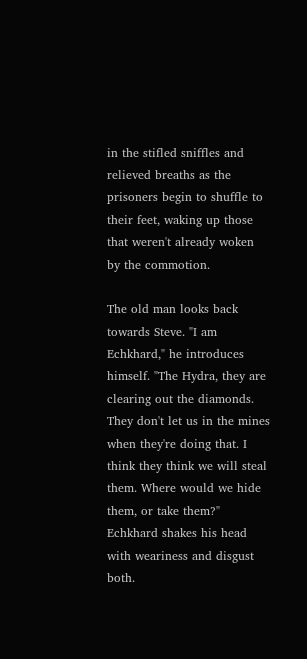in the stifled sniffles and relieved breaths as the prisoners begin to shuffle to their feet, waking up those that weren't already woken by the commotion.

The old man looks back towards Steve. "I am Echkhard," he introduces himself. "The Hydra, they are clearing out the diamonds. They don't let us in the mines when they're doing that. I think they think we will steal them. Where would we hide them, or take them?" Echkhard shakes his head with weariness and disgust both.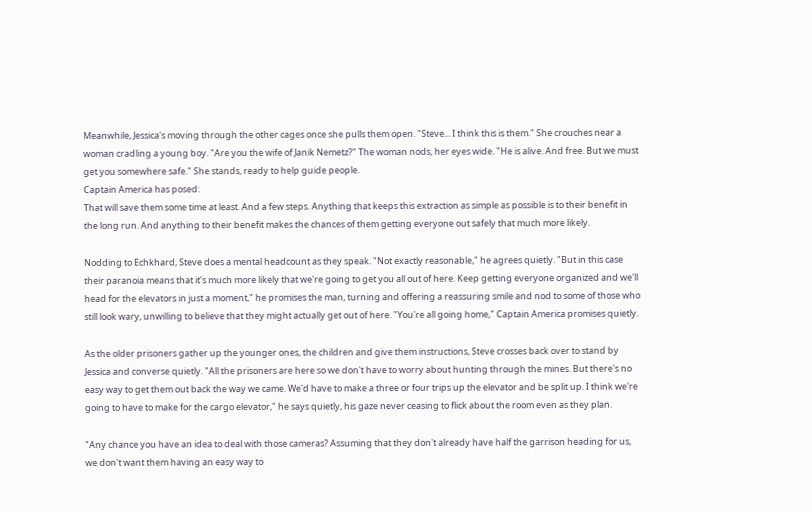Meanwhile, Jessica's moving through the other cages once she pulls them open. "Steve... I think this is them." She crouches near a woman cradling a young boy. "Are you the wife of Janik Nemetz?" The woman nods, her eyes wide. "He is alive. And free. But we must get you somewhere safe." She stands, ready to help guide people.
Captain America has posed:
That will save them some time at least. And a few steps. Anything that keeps this extraction as simple as possible is to their benefit in the long run. And anything to their benefit makes the chances of them getting everyone out safely that much more likely.

Nodding to Echkhard, Steve does a mental headcount as they speak. "Not exactly reasonable," he agrees quietly. "But in this case their paranoia means that it's much more likely that we're going to get you all out of here. Keep getting everyone organized and we'll head for the elevators in just a moment," he promises the man, turning and offering a reassuring smile and nod to some of those who still look wary, unwilling to believe that they might actually get out of here. "You're all going home," Captain America promises quietly.

As the older prisoners gather up the younger ones, the children and give them instructions, Steve crosses back over to stand by Jessica and converse quietly. "All the prisoners are here so we don't have to worry about hunting through the mines. But there's no easy way to get them out back the way we came. We'd have to make a three or four trips up the elevator and be split up. I think we're going to have to make for the cargo elevator," he says quietly, his gaze never ceasing to flick about the room even as they plan.

"Any chance you have an idea to deal with those cameras? Assuming that they don't already have half the garrison heading for us, we don't want them having an easy way to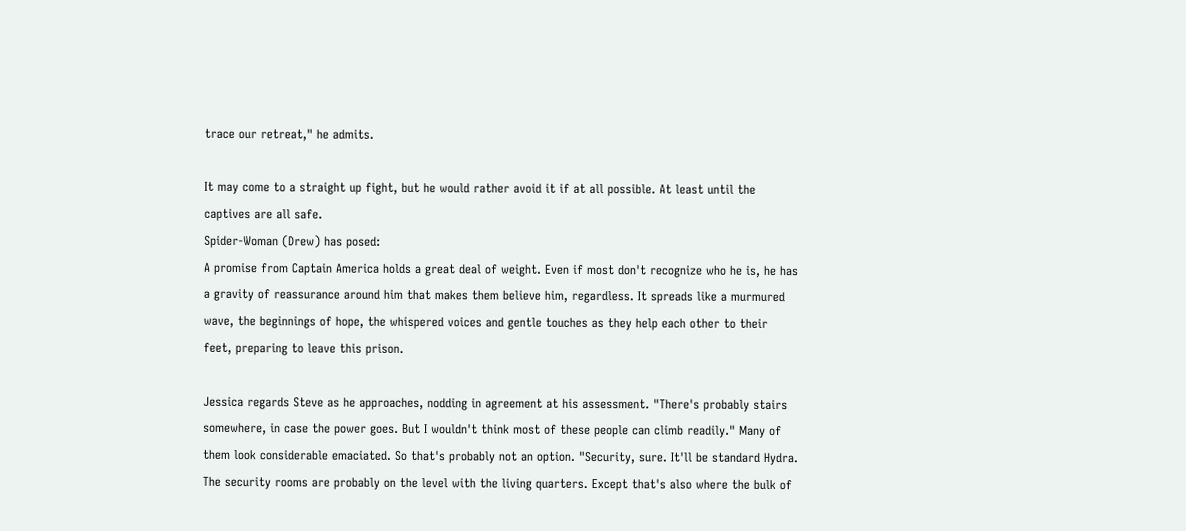trace our retreat," he admits.

It may come to a straight up fight, but he would rather avoid it if at all possible. At least until the captives are all safe.
Spider-Woman (Drew) has posed:
A promise from Captain America holds a great deal of weight. Even if most don't recognize who he is, he has a gravity of reassurance around him that makes them believe him, regardless. It spreads like a murmured wave, the beginnings of hope, the whispered voices and gentle touches as they help each other to their feet, preparing to leave this prison.

Jessica regards Steve as he approaches, nodding in agreement at his assessment. "There's probably stairs somewhere, in case the power goes. But I wouldn't think most of these people can climb readily." Many of them look considerable emaciated. So that's probably not an option. "Security, sure. It'll be standard Hydra. The security rooms are probably on the level with the living quarters. Except that's also where the bulk of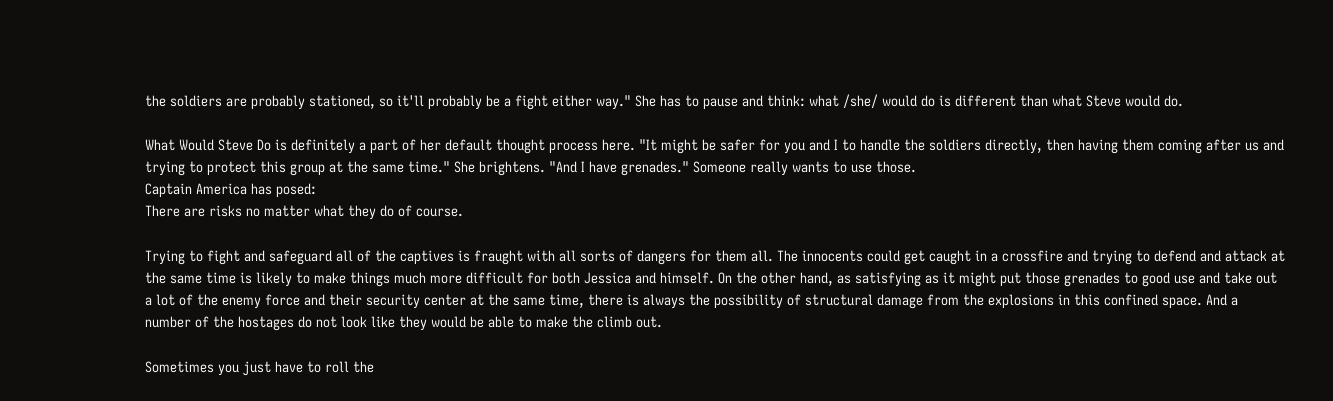the soldiers are probably stationed, so it'll probably be a fight either way." She has to pause and think: what /she/ would do is different than what Steve would do.

What Would Steve Do is definitely a part of her default thought process here. "It might be safer for you and I to handle the soldiers directly, then having them coming after us and trying to protect this group at the same time." She brightens. "And I have grenades." Someone really wants to use those.
Captain America has posed:
There are risks no matter what they do of course.

Trying to fight and safeguard all of the captives is fraught with all sorts of dangers for them all. The innocents could get caught in a crossfire and trying to defend and attack at the same time is likely to make things much more difficult for both Jessica and himself. On the other hand, as satisfying as it might put those grenades to good use and take out a lot of the enemy force and their security center at the same time, there is always the possibility of structural damage from the explosions in this confined space. And a number of the hostages do not look like they would be able to make the climb out.

Sometimes you just have to roll the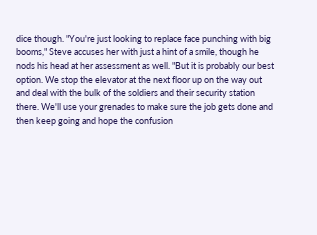dice though. "You're just looking to replace face punching with big booms," Steve accuses her with just a hint of a smile, though he nods his head at her assessment as well. "But it is probably our best option. We stop the elevator at the next floor up on the way out and deal with the bulk of the soldiers and their security station there. We'll use your grenades to make sure the job gets done and then keep going and hope the confusion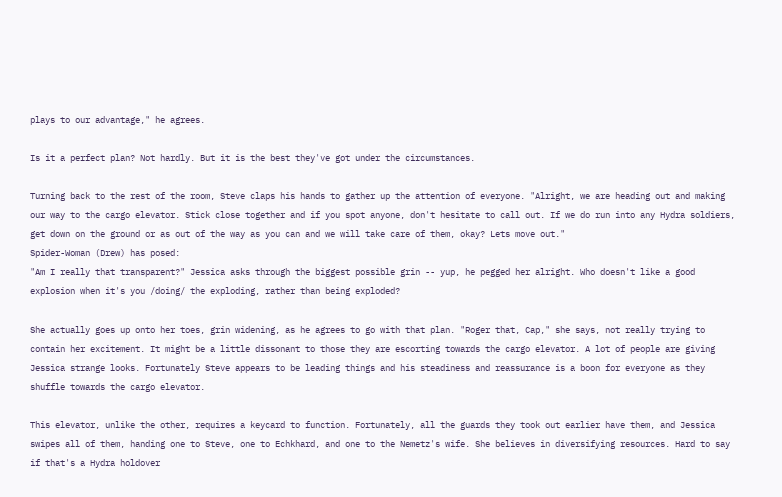plays to our advantage," he agrees.

Is it a perfect plan? Not hardly. But it is the best they've got under the circumstances.

Turning back to the rest of the room, Steve claps his hands to gather up the attention of everyone. "Alright, we are heading out and making our way to the cargo elevator. Stick close together and if you spot anyone, don't hesitate to call out. If we do run into any Hydra soldiers, get down on the ground or as out of the way as you can and we will take care of them, okay? Lets move out."
Spider-Woman (Drew) has posed:
"Am I really that transparent?" Jessica asks through the biggest possible grin -- yup, he pegged her alright. Who doesn't like a good explosion when it's you /doing/ the exploding, rather than being exploded?

She actually goes up onto her toes, grin widening, as he agrees to go with that plan. "Roger that, Cap," she says, not really trying to contain her excitement. It might be a little dissonant to those they are escorting towards the cargo elevator. A lot of people are giving Jessica strange looks. Fortunately Steve appears to be leading things and his steadiness and reassurance is a boon for everyone as they shuffle towards the cargo elevator.

This elevator, unlike the other, requires a keycard to function. Fortunately, all the guards they took out earlier have them, and Jessica swipes all of them, handing one to Steve, one to Echkhard, and one to the Nemetz's wife. She believes in diversifying resources. Hard to say if that's a Hydra holdover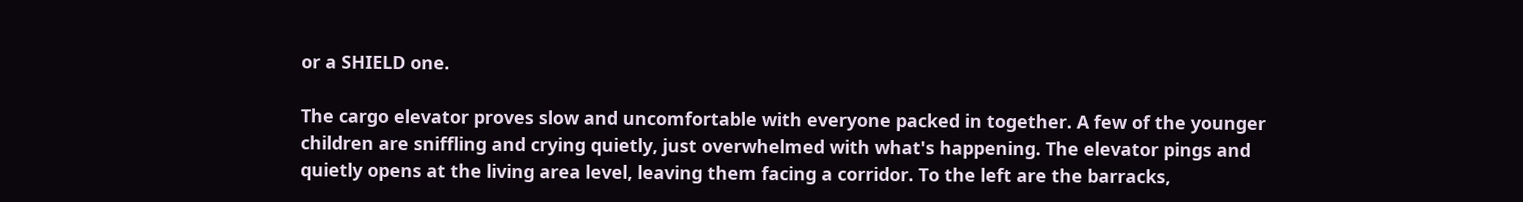or a SHIELD one.

The cargo elevator proves slow and uncomfortable with everyone packed in together. A few of the younger children are sniffling and crying quietly, just overwhelmed with what's happening. The elevator pings and quietly opens at the living area level, leaving them facing a corridor. To the left are the barracks,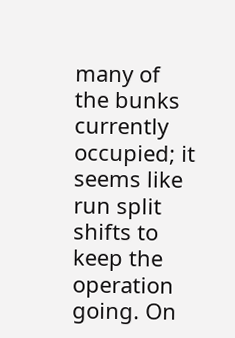many of the bunks currently occupied; it seems like run split shifts to keep the operation going. On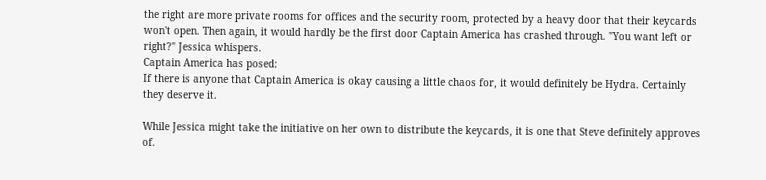the right are more private rooms for offices and the security room, protected by a heavy door that their keycards won't open. Then again, it would hardly be the first door Captain America has crashed through. "You want left or right?" Jessica whispers.
Captain America has posed:
If there is anyone that Captain America is okay causing a little chaos for, it would definitely be Hydra. Certainly they deserve it.

While Jessica might take the initiative on her own to distribute the keycards, it is one that Steve definitely approves of.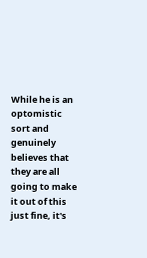While he is an optomistic sort and genuinely believes that they are all going to make it out of this just fine, it's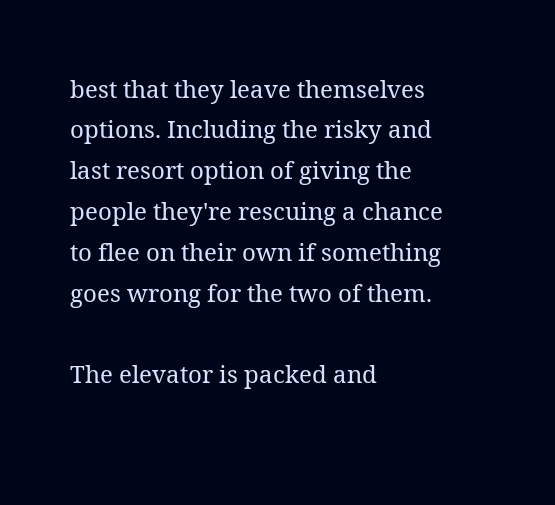best that they leave themselves options. Including the risky and last resort option of giving the people they're rescuing a chance to flee on their own if something goes wrong for the two of them.

The elevator is packed and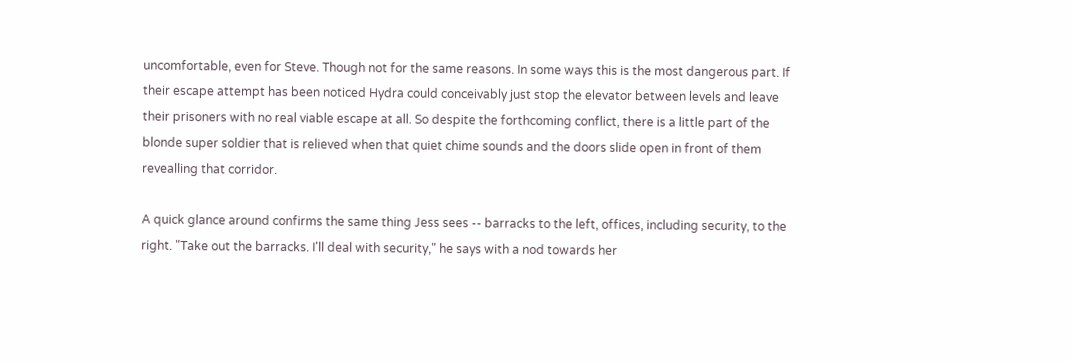uncomfortable, even for Steve. Though not for the same reasons. In some ways this is the most dangerous part. If their escape attempt has been noticed Hydra could conceivably just stop the elevator between levels and leave their prisoners with no real viable escape at all. So despite the forthcoming conflict, there is a little part of the blonde super soldier that is relieved when that quiet chime sounds and the doors slide open in front of them revealling that corridor.

A quick glance around confirms the same thing Jess sees -- barracks to the left, offices, including security, to the right. "Take out the barracks. I'll deal with security," he says with a nod towards her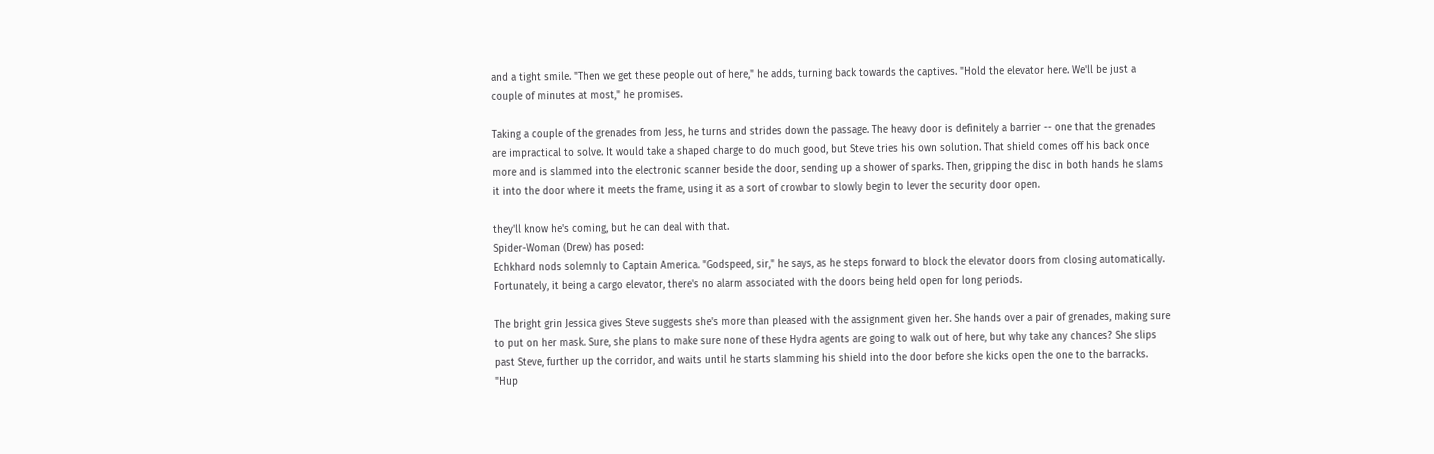and a tight smile. "Then we get these people out of here," he adds, turning back towards the captives. "Hold the elevator here. We'll be just a couple of minutes at most," he promises.

Taking a couple of the grenades from Jess, he turns and strides down the passage. The heavy door is definitely a barrier -- one that the grenades are impractical to solve. It would take a shaped charge to do much good, but Steve tries his own solution. That shield comes off his back once more and is slammed into the electronic scanner beside the door, sending up a shower of sparks. Then, gripping the disc in both hands he slams it into the door where it meets the frame, using it as a sort of crowbar to slowly begin to lever the security door open.

they'll know he's coming, but he can deal with that.
Spider-Woman (Drew) has posed:
Echkhard nods solemnly to Captain America. "Godspeed, sir," he says, as he steps forward to block the elevator doors from closing automatically. Fortunately, it being a cargo elevator, there's no alarm associated with the doors being held open for long periods.

The bright grin Jessica gives Steve suggests she's more than pleased with the assignment given her. She hands over a pair of grenades, making sure to put on her mask. Sure, she plans to make sure none of these Hydra agents are going to walk out of here, but why take any chances? She slips past Steve, further up the corridor, and waits until he starts slamming his shield into the door before she kicks open the one to the barracks. "Hup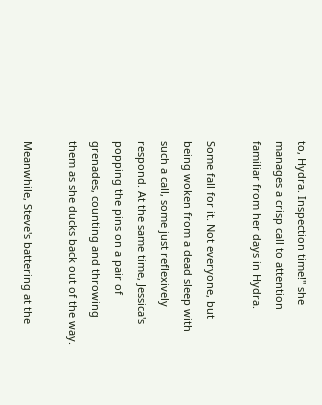to, Hydra. Inspection time!" she manages a crisp call to attention familiar from her days in Hydra.

Some fall for it. Not everyone, but being woken from a dead sleep with such a call, some just reflexively respond. At the same time, Jessica's popping the pins on a pair of grenades, counting and throwing them as she ducks back out of the way.

Meanwhile, Steve's battering at the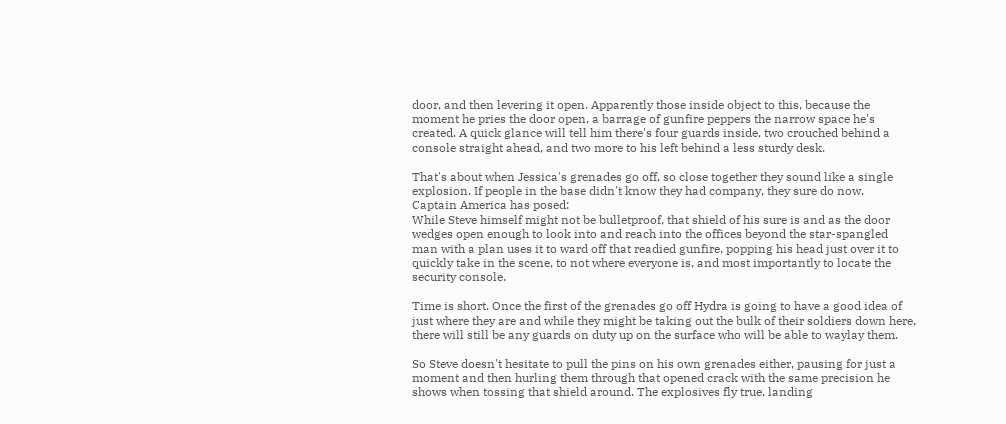door, and then levering it open. Apparently those inside object to this, because the moment he pries the door open, a barrage of gunfire peppers the narrow space he's created. A quick glance will tell him there's four guards inside, two crouched behind a console straight ahead, and two more to his left behind a less sturdy desk.

That's about when Jessica's grenades go off, so close together they sound like a single explosion. If people in the base didn't know they had company, they sure do now.
Captain America has posed:
While Steve himself might not be bulletproof, that shield of his sure is and as the door wedges open enough to look into and reach into the offices beyond the star-spangled man with a plan uses it to ward off that readied gunfire, popping his head just over it to quickly take in the scene, to not where everyone is, and most importantly to locate the security console.

Time is short. Once the first of the grenades go off Hydra is going to have a good idea of just where they are and while they might be taking out the bulk of their soldiers down here, there will still be any guards on duty up on the surface who will be able to waylay them.

So Steve doesn't hesitate to pull the pins on his own grenades either, pausing for just a moment and then hurling them through that opened crack with the same precision he shows when tossing that shield around. The explosives fly true, landing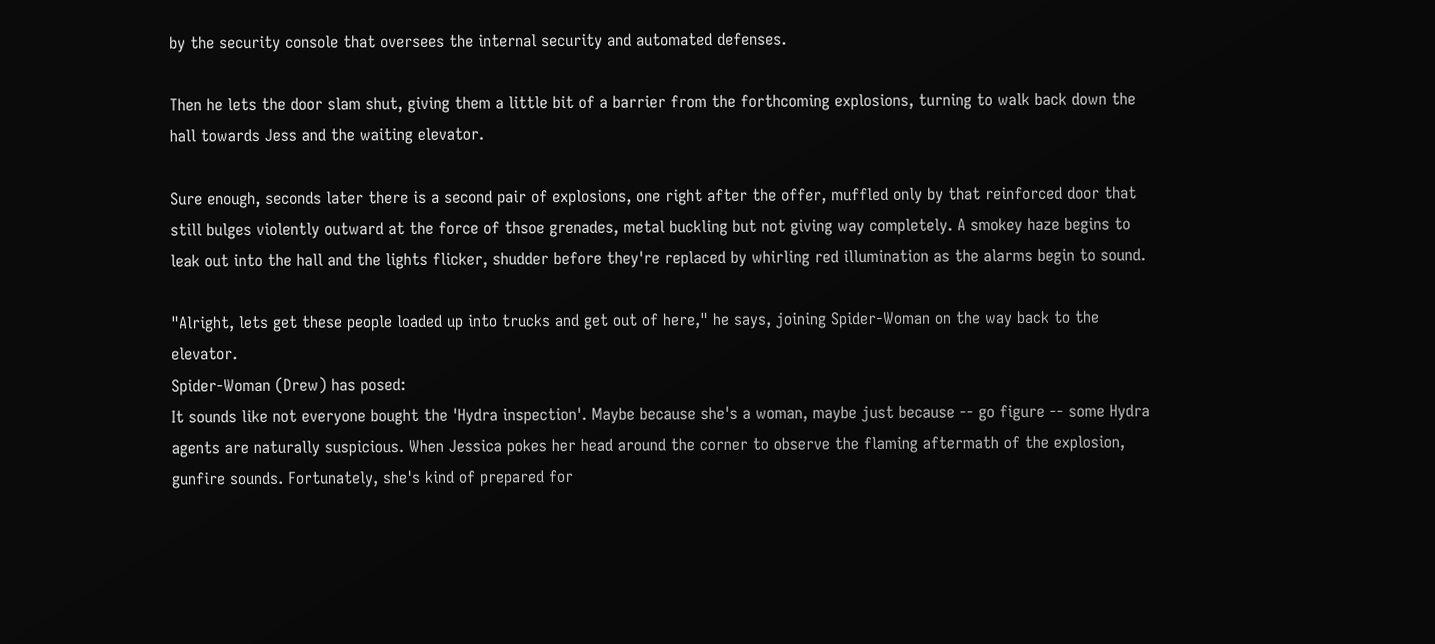by the security console that oversees the internal security and automated defenses.

Then he lets the door slam shut, giving them a little bit of a barrier from the forthcoming explosions, turning to walk back down the hall towards Jess and the waiting elevator.

Sure enough, seconds later there is a second pair of explosions, one right after the offer, muffled only by that reinforced door that still bulges violently outward at the force of thsoe grenades, metal buckling but not giving way completely. A smokey haze begins to leak out into the hall and the lights flicker, shudder before they're replaced by whirling red illumination as the alarms begin to sound.

"Alright, lets get these people loaded up into trucks and get out of here," he says, joining Spider-Woman on the way back to the elevator.
Spider-Woman (Drew) has posed:
It sounds like not everyone bought the 'Hydra inspection'. Maybe because she's a woman, maybe just because -- go figure -- some Hydra agents are naturally suspicious. When Jessica pokes her head around the corner to observe the flaming aftermath of the explosion, gunfire sounds. Fortunately, she's kind of prepared for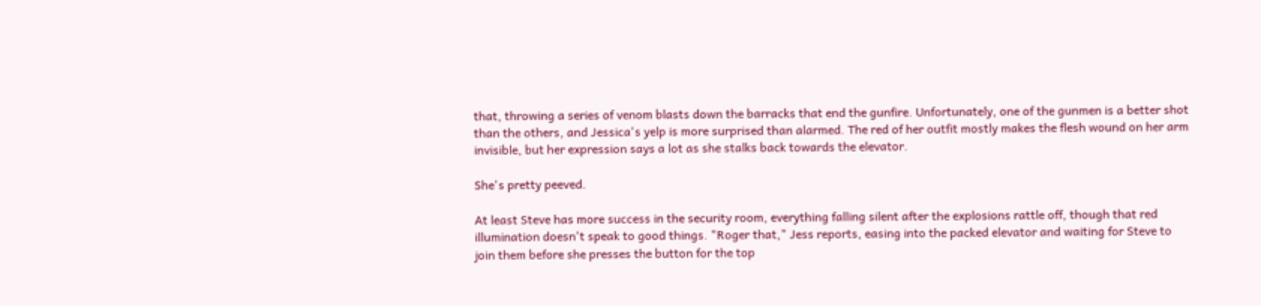that, throwing a series of venom blasts down the barracks that end the gunfire. Unfortunately, one of the gunmen is a better shot than the others, and Jessica's yelp is more surprised than alarmed. The red of her outfit mostly makes the flesh wound on her arm invisible, but her expression says a lot as she stalks back towards the elevator.

She's pretty peeved.

At least Steve has more success in the security room, everything falling silent after the explosions rattle off, though that red illumination doesn't speak to good things. "Roger that," Jess reports, easing into the packed elevator and waiting for Steve to join them before she presses the button for the top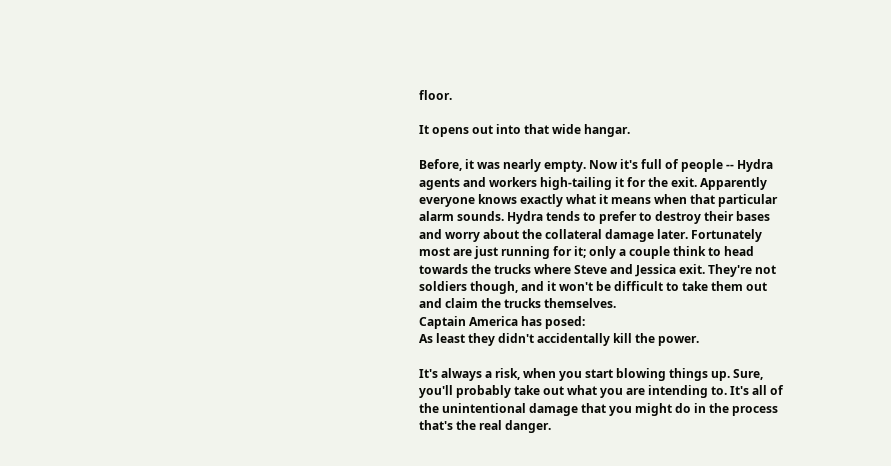floor.

It opens out into that wide hangar.

Before, it was nearly empty. Now it's full of people -- Hydra agents and workers high-tailing it for the exit. Apparently everyone knows exactly what it means when that particular alarm sounds. Hydra tends to prefer to destroy their bases and worry about the collateral damage later. Fortunately most are just running for it; only a couple think to head towards the trucks where Steve and Jessica exit. They're not soldiers though, and it won't be difficult to take them out and claim the trucks themselves.
Captain America has posed:
As least they didn't accidentally kill the power.

It's always a risk, when you start blowing things up. Sure, you'll probably take out what you are intending to. It's all of the unintentional damage that you might do in the process that's the real danger.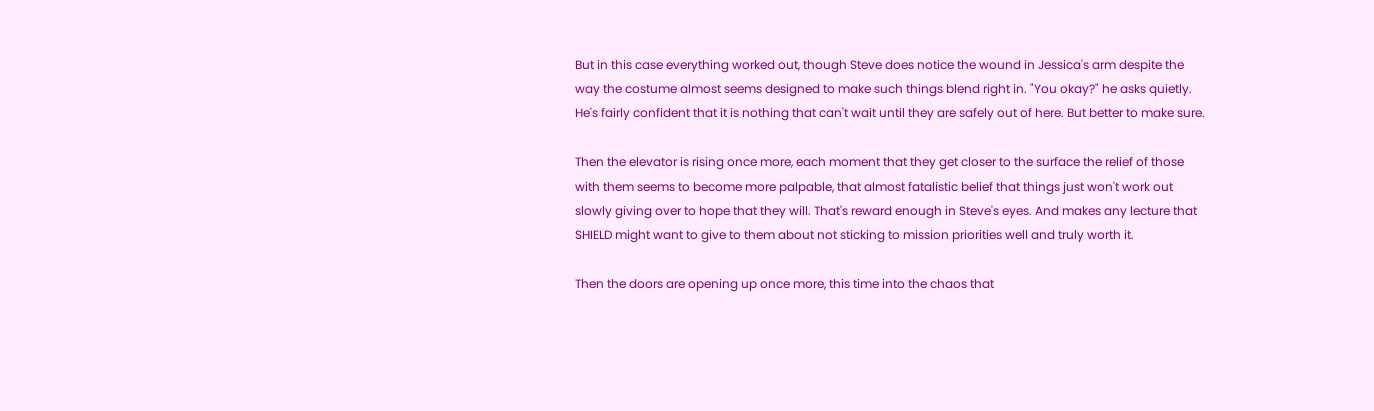But in this case everything worked out, though Steve does notice the wound in Jessica's arm despite the way the costume almost seems designed to make such things blend right in. "You okay?" he asks quietly. He's fairly confident that it is nothing that can't wait until they are safely out of here. But better to make sure.

Then the elevator is rising once more, each moment that they get closer to the surface the relief of those with them seems to become more palpable, that almost fatalistic belief that things just won't work out slowly giving over to hope that they will. That's reward enough in Steve's eyes. And makes any lecture that SHIELD might want to give to them about not sticking to mission priorities well and truly worth it.

Then the doors are opening up once more, this time into the chaos that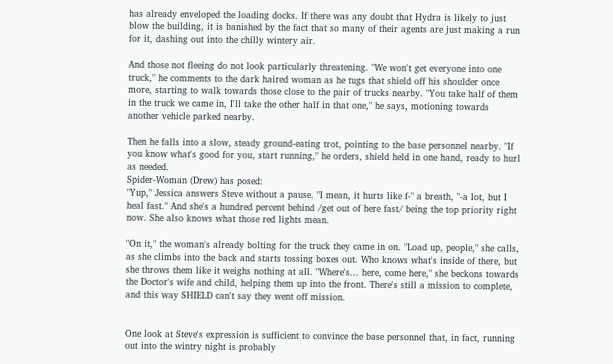has already enveloped the loading docks. If there was any doubt that Hydra is likely to just blow the building, it is banished by the fact that so many of their agents are just making a run for it, dashing out into the chilly wintery air.

And those not fleeing do not look particularly threatening. "We won't get everyone into one truck," he comments to the dark haired woman as he tugs that shield off his shoulder once more, starting to walk towards those close to the pair of trucks nearby. "You take half of them in the truck we came in, I'll take the other half in that one," he says, motioning towards another vehicle parked nearby.

Then he falls into a slow, steady ground-eating trot, pointing to the base personnel nearby. "If you know what's good for you, start running," he orders, shield held in one hand, ready to hurl as needed.
Spider-Woman (Drew) has posed:
"Yup," Jessica answers Steve without a pause. "I mean, it hurts like f-" a breath, "-a lot, but I heal fast." And she's a hundred percent behind /get out of here fast/ being the top priority right now. She also knows what those red lights mean.

"On it," the woman's already bolting for the truck they came in on. "Load up, people," she calls, as she climbs into the back and starts tossing boxes out. Who knows what's inside of there, but she throws them like it weighs nothing at all. "Where's... here, come here," she beckons towards the Doctor's wife and child, helping them up into the front. There's still a mission to complete, and this way SHIELD can't say they went off mission.


One look at Steve's expression is sufficient to convince the base personnel that, in fact, running out into the wintry night is probably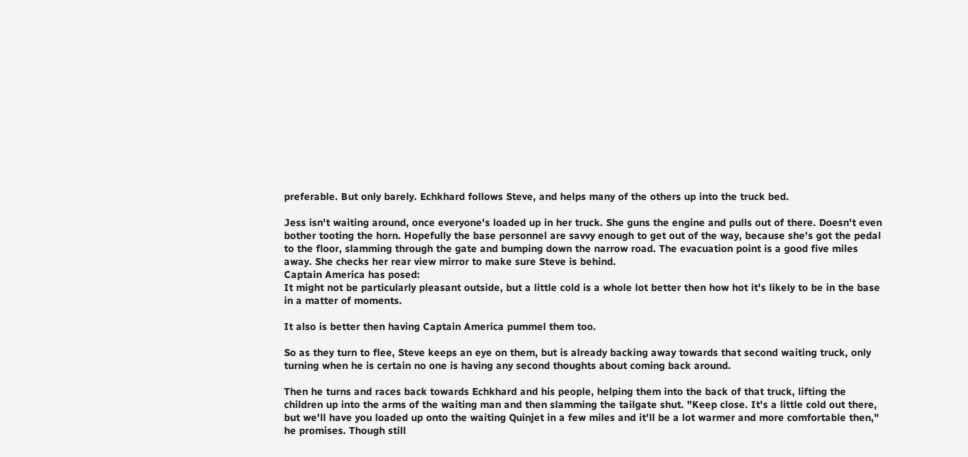preferable. But only barely. Echkhard follows Steve, and helps many of the others up into the truck bed.

Jess isn't waiting around, once everyone's loaded up in her truck. She guns the engine and pulls out of there. Doesn't even bother tooting the horn. Hopefully the base personnel are savvy enough to get out of the way, because she's got the pedal to the floor, slamming through the gate and bumping down the narrow road. The evacuation point is a good five miles away. She checks her rear view mirror to make sure Steve is behind.
Captain America has posed:
It might not be particularly pleasant outside, but a little cold is a whole lot better then how hot it's likely to be in the base in a matter of moments.

It also is better then having Captain America pummel them too.

So as they turn to flee, Steve keeps an eye on them, but is already backing away towards that second waiting truck, only turning when he is certain no one is having any second thoughts about coming back around.

Then he turns and races back towards Echkhard and his people, helping them into the back of that truck, lifting the children up into the arms of the waiting man and then slamming the tailgate shut. "Keep close. It's a little cold out there, but we'll have you loaded up onto the waiting Quinjet in a few miles and it'll be a lot warmer and more comfortable then," he promises. Though still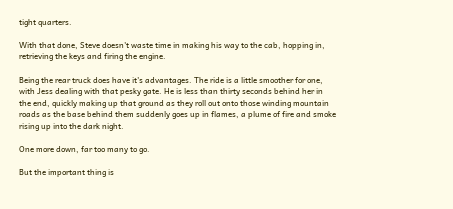tight quarters.

With that done, Steve doesn't waste time in making his way to the cab, hopping in, retrieving the keys and firing the engine.

Being the rear truck does have it's advantages. The ride is a little smoother for one, with Jess dealing with that pesky gate. He is less than thirty seconds behind her in the end, quickly making up that ground as they roll out onto those winding mountain roads as the base behind them suddenly goes up in flames, a plume of fire and smoke rising up into the dark night.

One more down, far too many to go.

But the important thing is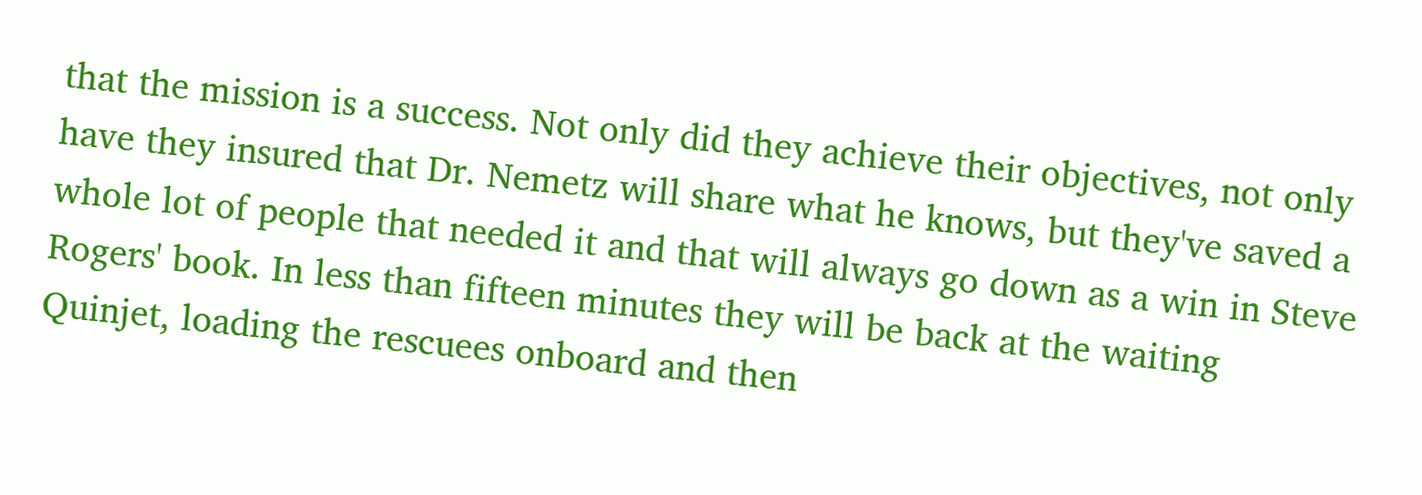that the mission is a success. Not only did they achieve their objectives, not only have they insured that Dr. Nemetz will share what he knows, but they've saved a whole lot of people that needed it and that will always go down as a win in Steve Rogers' book. In less than fifteen minutes they will be back at the waiting Quinjet, loading the rescuees onboard and then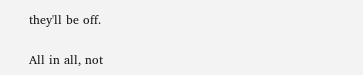they'll be off.

All in all, not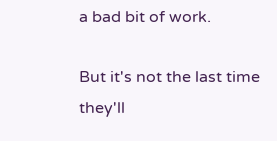a bad bit of work.

But it's not the last time they'll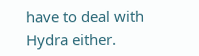have to deal with Hydra either.